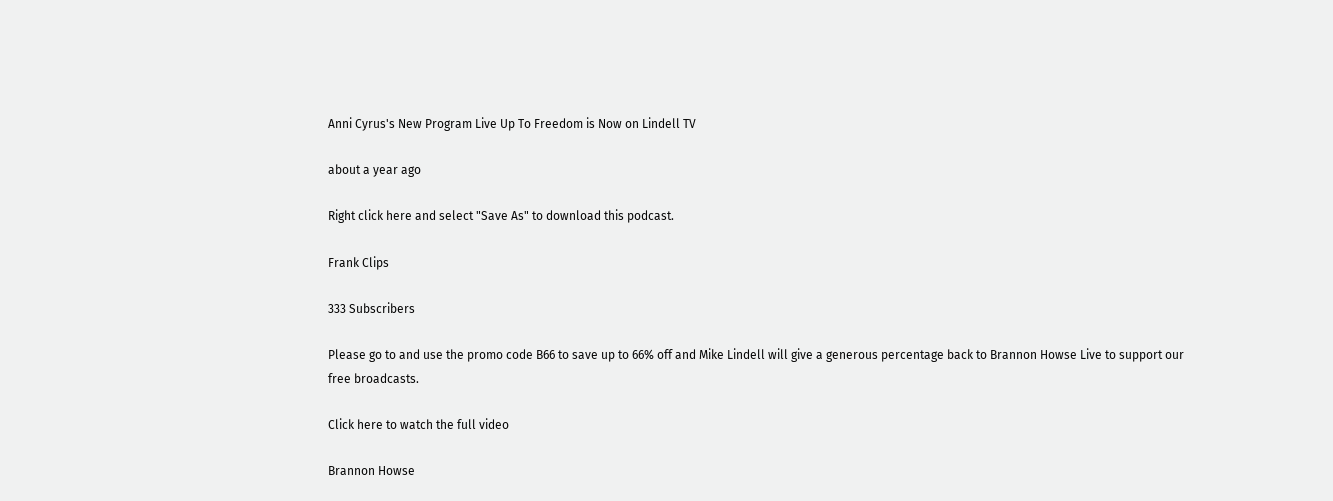Anni Cyrus's New Program Live Up To Freedom is Now on Lindell TV

about a year ago

Right click here and select "Save As" to download this podcast.

Frank Clips

333 Subscribers

Please go to and use the promo code B66 to save up to 66% off and Mike Lindell will give a generous percentage back to Brannon Howse Live to support our free broadcasts.

Click here to watch the full video

Brannon Howse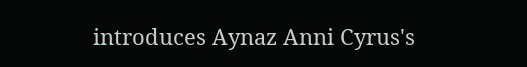introduces Aynaz Anni Cyrus's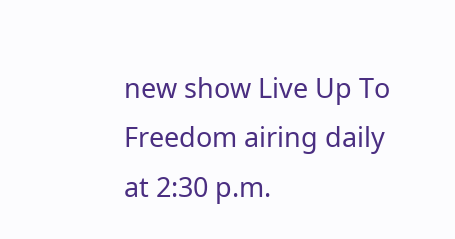new show Live Up To Freedom airing daily at 2:30 p.m.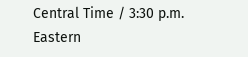Central Time / 3:30 p.m. Eastern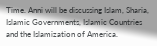Time. Anni will be discussing Islam, Sharia, Islamic Governments, Islamic Countries and the Islamization of America.